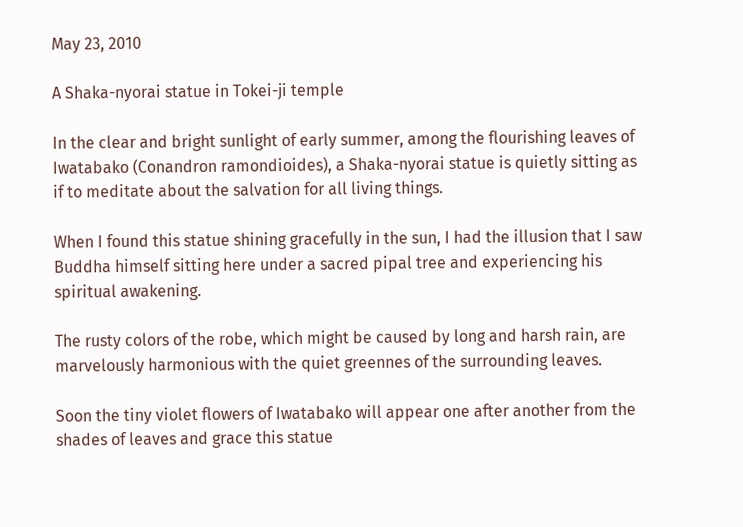May 23, 2010

A Shaka-nyorai statue in Tokei-ji temple

In the clear and bright sunlight of early summer, among the flourishing leaves of Iwatabako (Conandron ramondioides), a Shaka-nyorai statue is quietly sitting as if to meditate about the salvation for all living things.

When I found this statue shining gracefully in the sun, I had the illusion that I saw Buddha himself sitting here under a sacred pipal tree and experiencing his spiritual awakening.

The rusty colors of the robe, which might be caused by long and harsh rain, are marvelously harmonious with the quiet greennes of the surrounding leaves.

Soon the tiny violet flowers of Iwatabako will appear one after another from the shades of leaves and grace this statue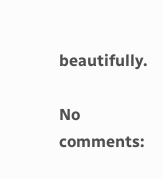beautifully.

No comments: